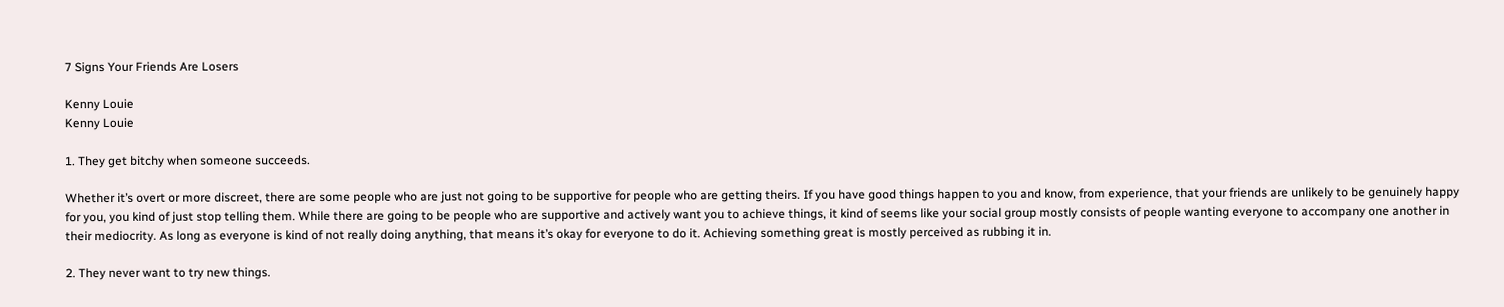7 Signs Your Friends Are Losers

Kenny Louie
Kenny Louie

1. They get bitchy when someone succeeds.

Whether it’s overt or more discreet, there are some people who are just not going to be supportive for people who are getting theirs. If you have good things happen to you and know, from experience, that your friends are unlikely to be genuinely happy for you, you kind of just stop telling them. While there are going to be people who are supportive and actively want you to achieve things, it kind of seems like your social group mostly consists of people wanting everyone to accompany one another in their mediocrity. As long as everyone is kind of not really doing anything, that means it’s okay for everyone to do it. Achieving something great is mostly perceived as rubbing it in.

2. They never want to try new things.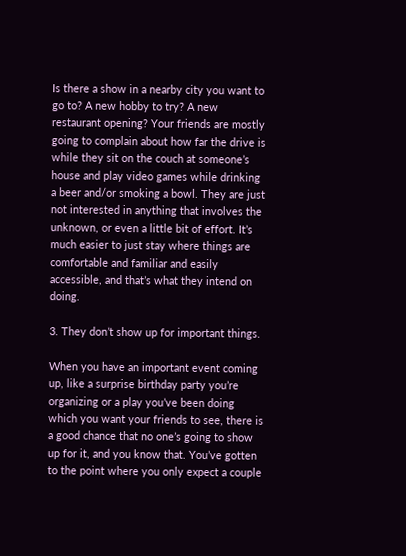Is there a show in a nearby city you want to go to? A new hobby to try? A new restaurant opening? Your friends are mostly going to complain about how far the drive is while they sit on the couch at someone’s house and play video games while drinking a beer and/or smoking a bowl. They are just not interested in anything that involves the unknown, or even a little bit of effort. It’s much easier to just stay where things are comfortable and familiar and easily accessible, and that’s what they intend on doing.

3. They don’t show up for important things.

When you have an important event coming up, like a surprise birthday party you’re organizing or a play you’ve been doing which you want your friends to see, there is a good chance that no one’s going to show up for it, and you know that. You’ve gotten to the point where you only expect a couple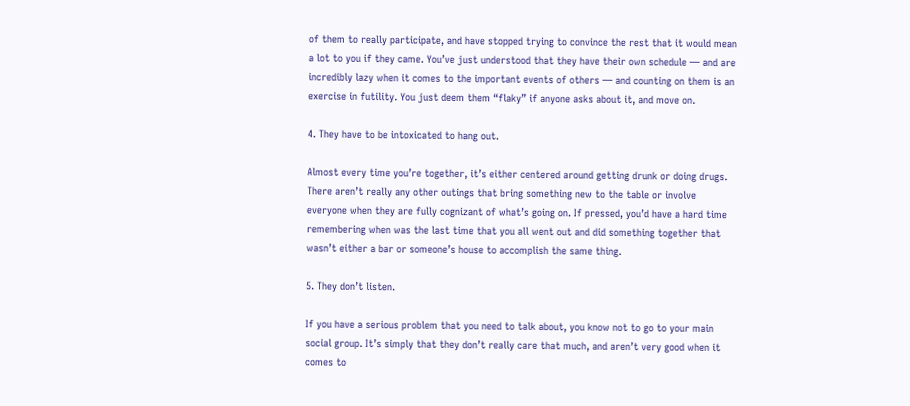of them to really participate, and have stopped trying to convince the rest that it would mean a lot to you if they came. You’ve just understood that they have their own schedule — and are incredibly lazy when it comes to the important events of others — and counting on them is an exercise in futility. You just deem them “flaky” if anyone asks about it, and move on.

4. They have to be intoxicated to hang out.

Almost every time you’re together, it’s either centered around getting drunk or doing drugs. There aren’t really any other outings that bring something new to the table or involve everyone when they are fully cognizant of what’s going on. If pressed, you’d have a hard time remembering when was the last time that you all went out and did something together that wasn’t either a bar or someone’s house to accomplish the same thing.

5. They don’t listen.

If you have a serious problem that you need to talk about, you know not to go to your main social group. It’s simply that they don’t really care that much, and aren’t very good when it comes to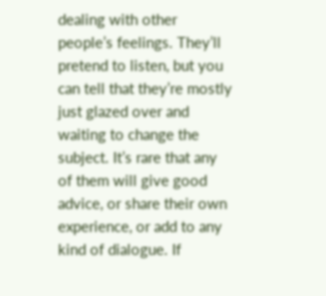dealing with other people’s feelings. They’ll pretend to listen, but you can tell that they’re mostly just glazed over and waiting to change the subject. It’s rare that any of them will give good advice, or share their own experience, or add to any kind of dialogue. If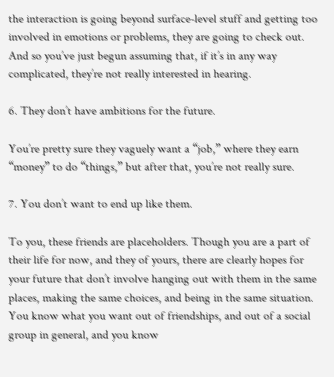the interaction is going beyond surface-level stuff and getting too involved in emotions or problems, they are going to check out. And so you’ve just begun assuming that, if it’s in any way complicated, they’re not really interested in hearing.

6. They don’t have ambitions for the future.

You’re pretty sure they vaguely want a “job,” where they earn “money” to do “things,” but after that, you’re not really sure.

7. You don’t want to end up like them.

To you, these friends are placeholders. Though you are a part of their life for now, and they of yours, there are clearly hopes for your future that don’t involve hanging out with them in the same places, making the same choices, and being in the same situation. You know what you want out of friendships, and out of a social group in general, and you know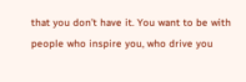that you don’t have it. You want to be with people who inspire you, who drive you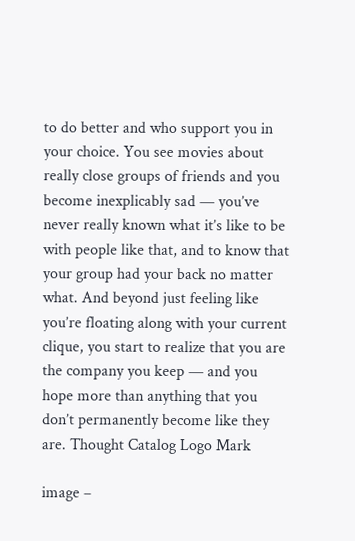to do better and who support you in your choice. You see movies about really close groups of friends and you become inexplicably sad — you’ve never really known what it’s like to be with people like that, and to know that your group had your back no matter what. And beyond just feeling like you’re floating along with your current clique, you start to realize that you are the company you keep — and you hope more than anything that you don’t permanently become like they are. Thought Catalog Logo Mark

image –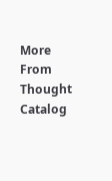More From Thought Catalog